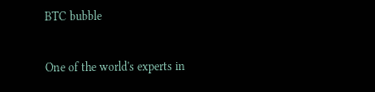BTC bubble

One of the world's experts in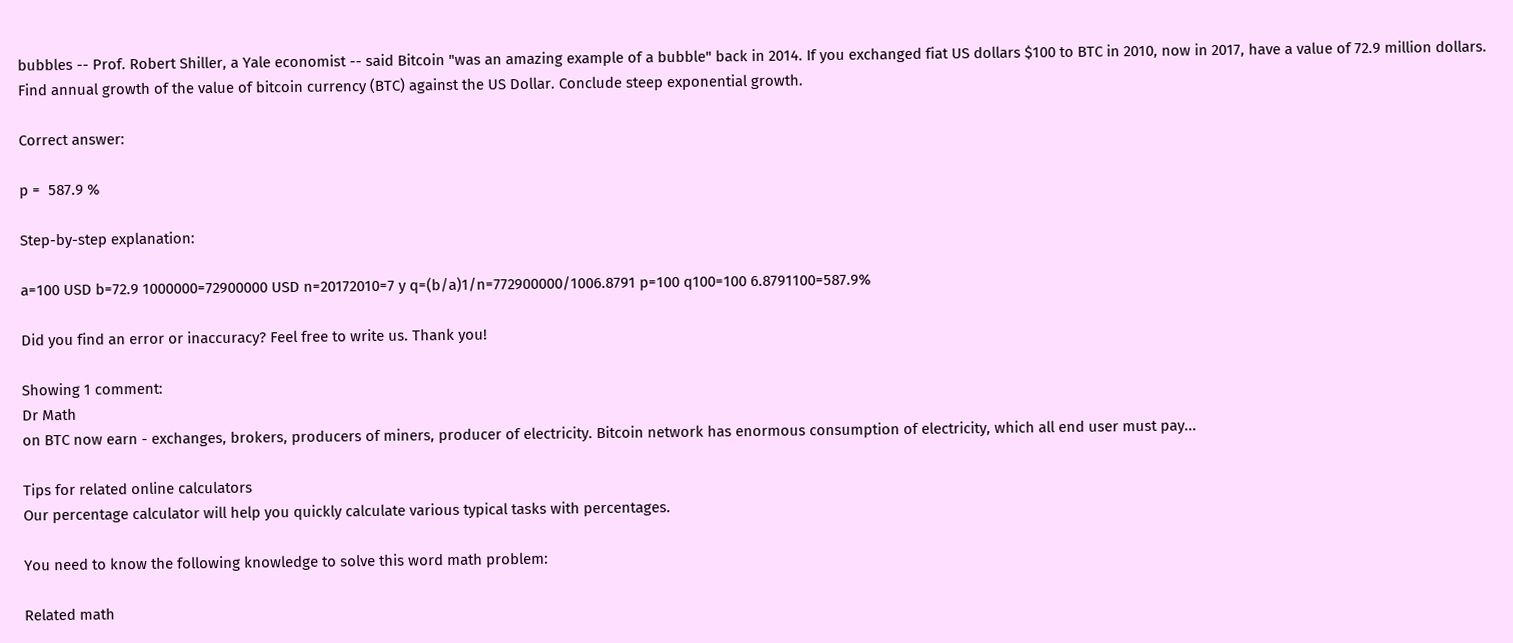bubbles -- Prof. Robert Shiller, a Yale economist -- said Bitcoin "was an amazing example of a bubble" back in 2014. If you exchanged fiat US dollars $100 to BTC in 2010, now in 2017, have a value of 72.9 million dollars. Find annual growth of the value of bitcoin currency (BTC) against the US Dollar. Conclude steep exponential growth.

Correct answer:

p =  587.9 %

Step-by-step explanation:

a=100 USD b=72.9 1000000=72900000 USD n=20172010=7 y q=(b/a)1/n=772900000/1006.8791 p=100 q100=100 6.8791100=587.9%

Did you find an error or inaccuracy? Feel free to write us. Thank you!

Showing 1 comment:
Dr Math
on BTC now earn - exchanges, brokers, producers of miners, producer of electricity. Bitcoin network has enormous consumption of electricity, which all end user must pay...

Tips for related online calculators
Our percentage calculator will help you quickly calculate various typical tasks with percentages.

You need to know the following knowledge to solve this word math problem:

Related math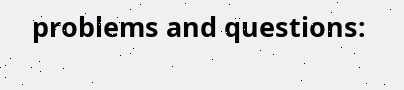problems and questions: